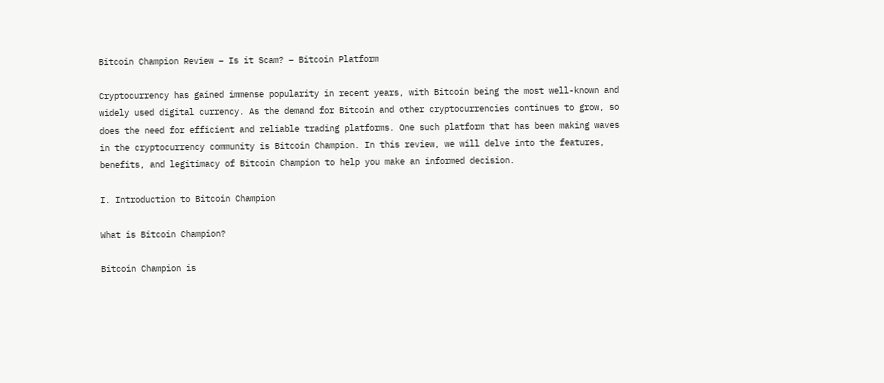Bitcoin Champion Review – Is it Scam? – Bitcoin Platform

Cryptocurrency has gained immense popularity in recent years, with Bitcoin being the most well-known and widely used digital currency. As the demand for Bitcoin and other cryptocurrencies continues to grow, so does the need for efficient and reliable trading platforms. One such platform that has been making waves in the cryptocurrency community is Bitcoin Champion. In this review, we will delve into the features, benefits, and legitimacy of Bitcoin Champion to help you make an informed decision.

I. Introduction to Bitcoin Champion

What is Bitcoin Champion?

Bitcoin Champion is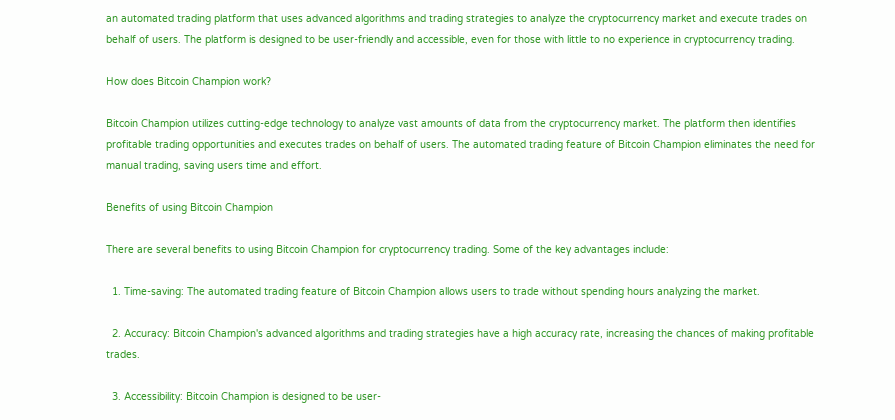an automated trading platform that uses advanced algorithms and trading strategies to analyze the cryptocurrency market and execute trades on behalf of users. The platform is designed to be user-friendly and accessible, even for those with little to no experience in cryptocurrency trading.

How does Bitcoin Champion work?

Bitcoin Champion utilizes cutting-edge technology to analyze vast amounts of data from the cryptocurrency market. The platform then identifies profitable trading opportunities and executes trades on behalf of users. The automated trading feature of Bitcoin Champion eliminates the need for manual trading, saving users time and effort.

Benefits of using Bitcoin Champion

There are several benefits to using Bitcoin Champion for cryptocurrency trading. Some of the key advantages include:

  1. Time-saving: The automated trading feature of Bitcoin Champion allows users to trade without spending hours analyzing the market.

  2. Accuracy: Bitcoin Champion's advanced algorithms and trading strategies have a high accuracy rate, increasing the chances of making profitable trades.

  3. Accessibility: Bitcoin Champion is designed to be user-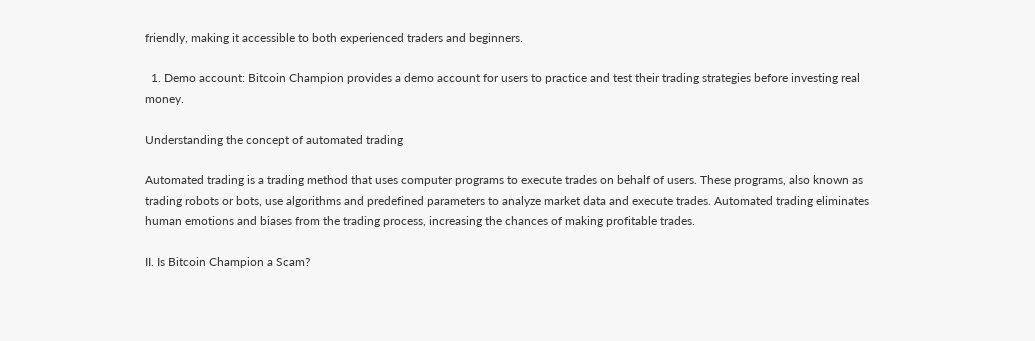friendly, making it accessible to both experienced traders and beginners.

  1. Demo account: Bitcoin Champion provides a demo account for users to practice and test their trading strategies before investing real money.

Understanding the concept of automated trading

Automated trading is a trading method that uses computer programs to execute trades on behalf of users. These programs, also known as trading robots or bots, use algorithms and predefined parameters to analyze market data and execute trades. Automated trading eliminates human emotions and biases from the trading process, increasing the chances of making profitable trades.

II. Is Bitcoin Champion a Scam?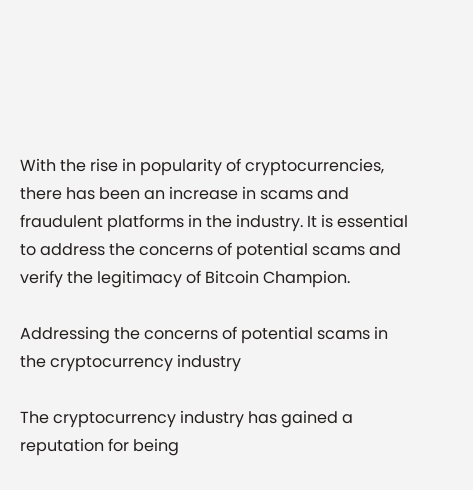With the rise in popularity of cryptocurrencies, there has been an increase in scams and fraudulent platforms in the industry. It is essential to address the concerns of potential scams and verify the legitimacy of Bitcoin Champion.

Addressing the concerns of potential scams in the cryptocurrency industry

The cryptocurrency industry has gained a reputation for being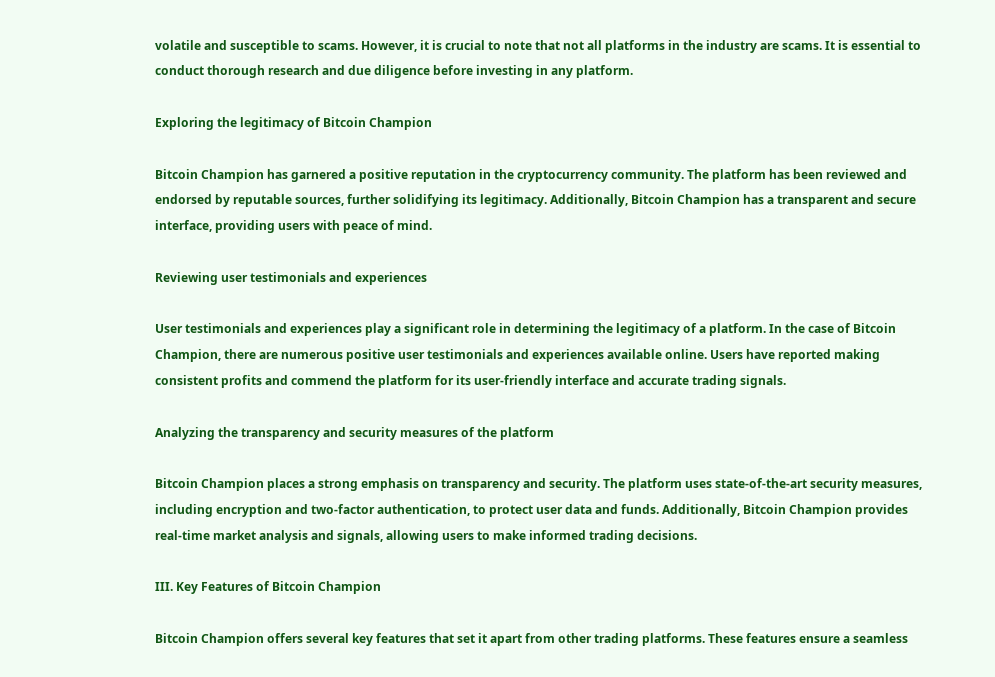volatile and susceptible to scams. However, it is crucial to note that not all platforms in the industry are scams. It is essential to conduct thorough research and due diligence before investing in any platform.

Exploring the legitimacy of Bitcoin Champion

Bitcoin Champion has garnered a positive reputation in the cryptocurrency community. The platform has been reviewed and endorsed by reputable sources, further solidifying its legitimacy. Additionally, Bitcoin Champion has a transparent and secure interface, providing users with peace of mind.

Reviewing user testimonials and experiences

User testimonials and experiences play a significant role in determining the legitimacy of a platform. In the case of Bitcoin Champion, there are numerous positive user testimonials and experiences available online. Users have reported making consistent profits and commend the platform for its user-friendly interface and accurate trading signals.

Analyzing the transparency and security measures of the platform

Bitcoin Champion places a strong emphasis on transparency and security. The platform uses state-of-the-art security measures, including encryption and two-factor authentication, to protect user data and funds. Additionally, Bitcoin Champion provides real-time market analysis and signals, allowing users to make informed trading decisions.

III. Key Features of Bitcoin Champion

Bitcoin Champion offers several key features that set it apart from other trading platforms. These features ensure a seamless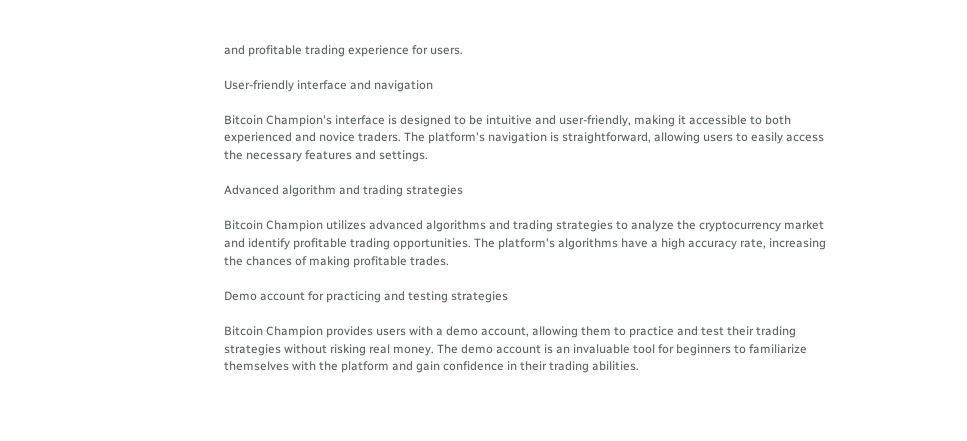and profitable trading experience for users.

User-friendly interface and navigation

Bitcoin Champion's interface is designed to be intuitive and user-friendly, making it accessible to both experienced and novice traders. The platform's navigation is straightforward, allowing users to easily access the necessary features and settings.

Advanced algorithm and trading strategies

Bitcoin Champion utilizes advanced algorithms and trading strategies to analyze the cryptocurrency market and identify profitable trading opportunities. The platform's algorithms have a high accuracy rate, increasing the chances of making profitable trades.

Demo account for practicing and testing strategies

Bitcoin Champion provides users with a demo account, allowing them to practice and test their trading strategies without risking real money. The demo account is an invaluable tool for beginners to familiarize themselves with the platform and gain confidence in their trading abilities.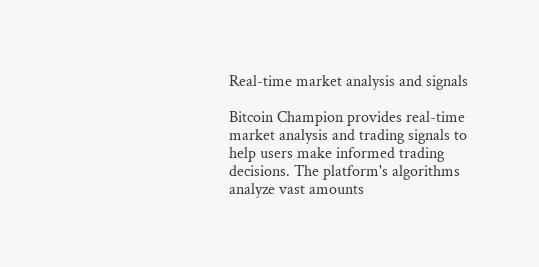Real-time market analysis and signals

Bitcoin Champion provides real-time market analysis and trading signals to help users make informed trading decisions. The platform's algorithms analyze vast amounts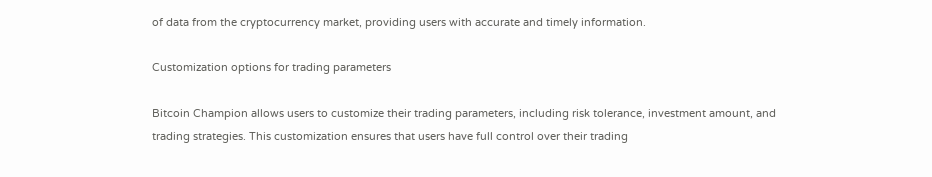of data from the cryptocurrency market, providing users with accurate and timely information.

Customization options for trading parameters

Bitcoin Champion allows users to customize their trading parameters, including risk tolerance, investment amount, and trading strategies. This customization ensures that users have full control over their trading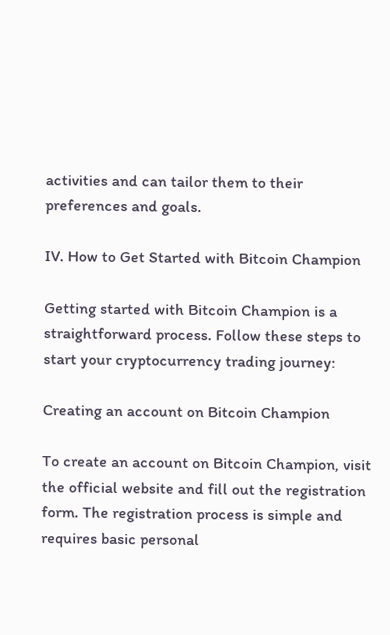activities and can tailor them to their preferences and goals.

IV. How to Get Started with Bitcoin Champion

Getting started with Bitcoin Champion is a straightforward process. Follow these steps to start your cryptocurrency trading journey:

Creating an account on Bitcoin Champion

To create an account on Bitcoin Champion, visit the official website and fill out the registration form. The registration process is simple and requires basic personal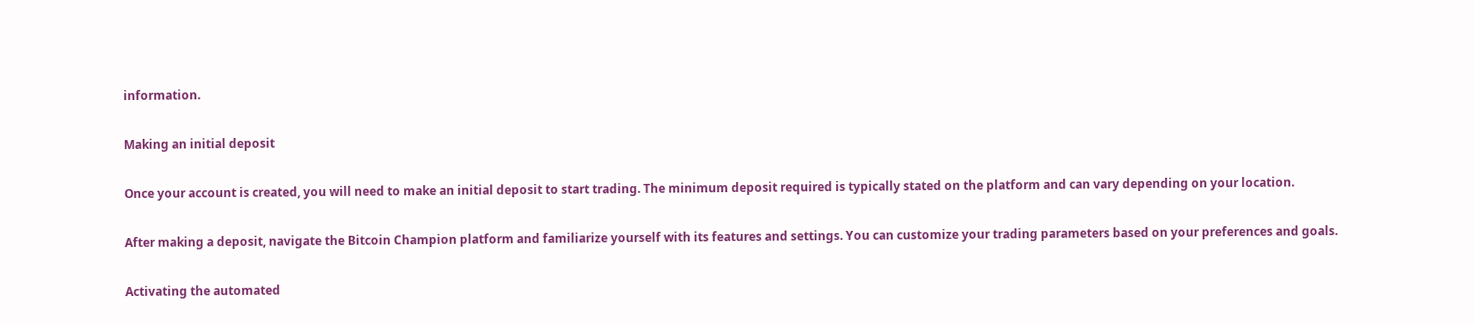information.

Making an initial deposit

Once your account is created, you will need to make an initial deposit to start trading. The minimum deposit required is typically stated on the platform and can vary depending on your location.

After making a deposit, navigate the Bitcoin Champion platform and familiarize yourself with its features and settings. You can customize your trading parameters based on your preferences and goals.

Activating the automated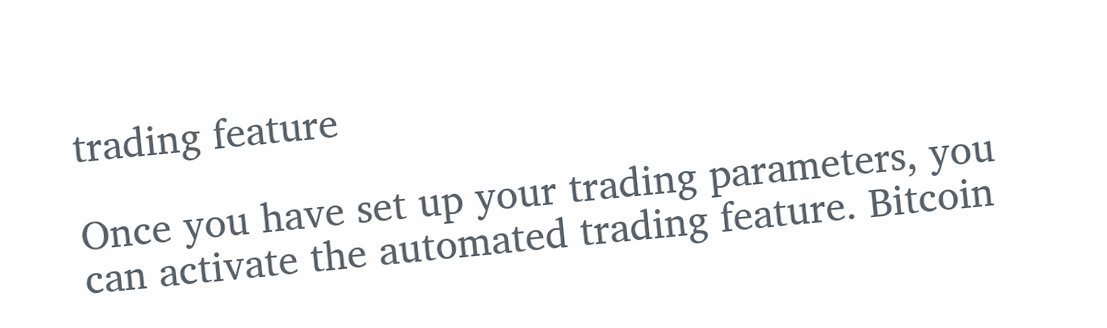trading feature

Once you have set up your trading parameters, you can activate the automated trading feature. Bitcoin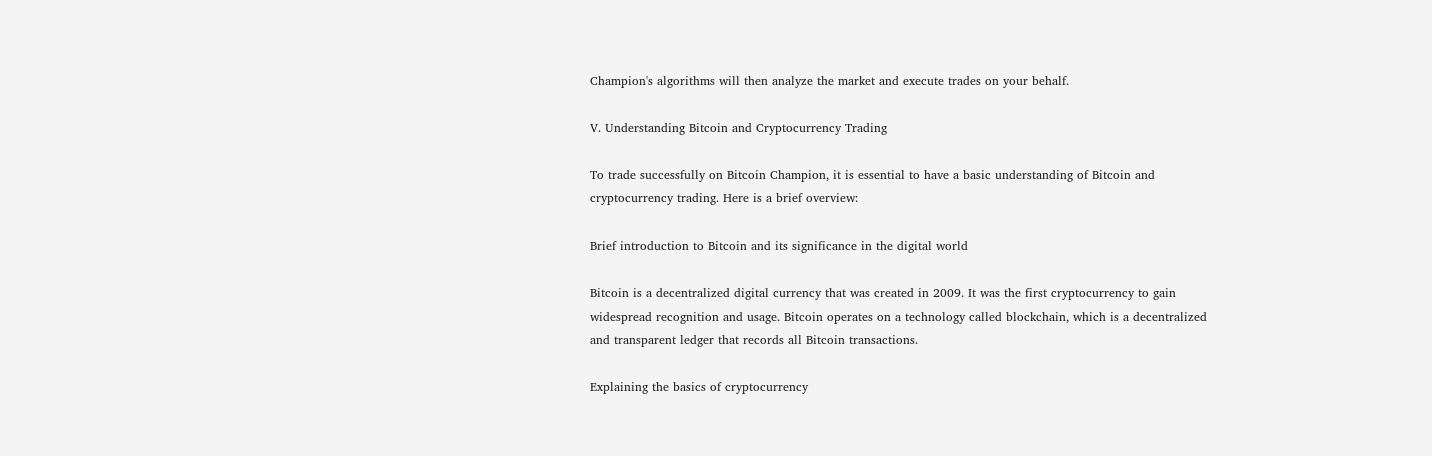Champion's algorithms will then analyze the market and execute trades on your behalf.

V. Understanding Bitcoin and Cryptocurrency Trading

To trade successfully on Bitcoin Champion, it is essential to have a basic understanding of Bitcoin and cryptocurrency trading. Here is a brief overview:

Brief introduction to Bitcoin and its significance in the digital world

Bitcoin is a decentralized digital currency that was created in 2009. It was the first cryptocurrency to gain widespread recognition and usage. Bitcoin operates on a technology called blockchain, which is a decentralized and transparent ledger that records all Bitcoin transactions.

Explaining the basics of cryptocurrency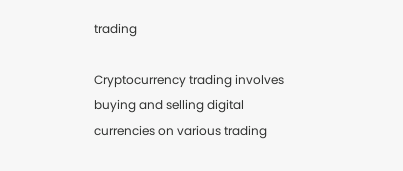trading

Cryptocurrency trading involves buying and selling digital currencies on various trading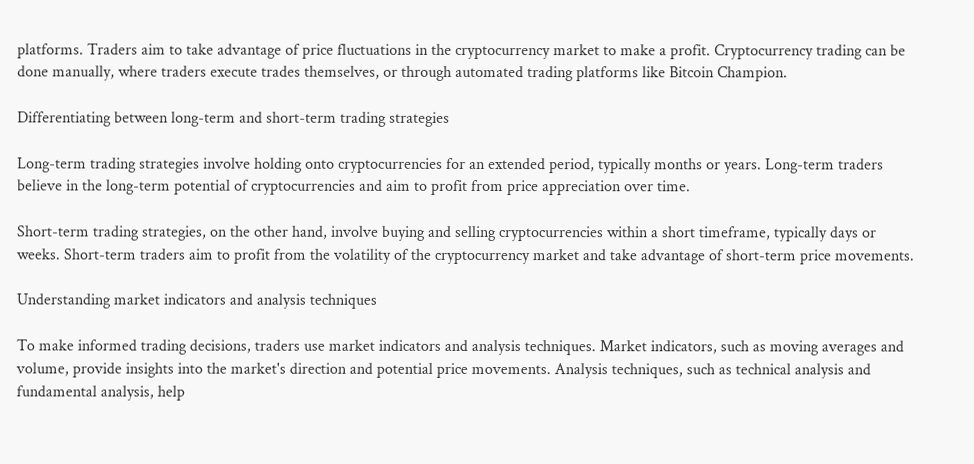platforms. Traders aim to take advantage of price fluctuations in the cryptocurrency market to make a profit. Cryptocurrency trading can be done manually, where traders execute trades themselves, or through automated trading platforms like Bitcoin Champion.

Differentiating between long-term and short-term trading strategies

Long-term trading strategies involve holding onto cryptocurrencies for an extended period, typically months or years. Long-term traders believe in the long-term potential of cryptocurrencies and aim to profit from price appreciation over time.

Short-term trading strategies, on the other hand, involve buying and selling cryptocurrencies within a short timeframe, typically days or weeks. Short-term traders aim to profit from the volatility of the cryptocurrency market and take advantage of short-term price movements.

Understanding market indicators and analysis techniques

To make informed trading decisions, traders use market indicators and analysis techniques. Market indicators, such as moving averages and volume, provide insights into the market's direction and potential price movements. Analysis techniques, such as technical analysis and fundamental analysis, help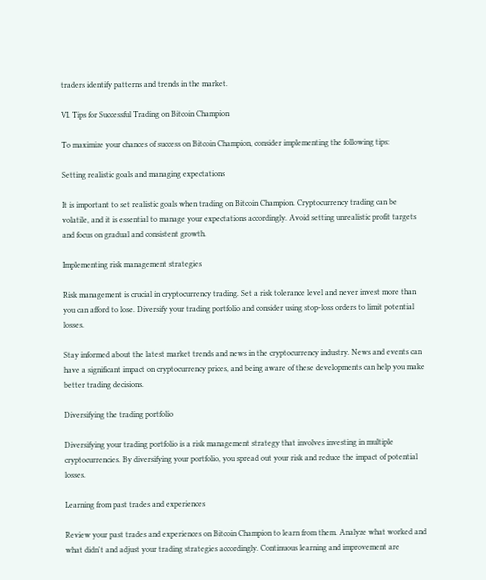traders identify patterns and trends in the market.

VI. Tips for Successful Trading on Bitcoin Champion

To maximize your chances of success on Bitcoin Champion, consider implementing the following tips:

Setting realistic goals and managing expectations

It is important to set realistic goals when trading on Bitcoin Champion. Cryptocurrency trading can be volatile, and it is essential to manage your expectations accordingly. Avoid setting unrealistic profit targets and focus on gradual and consistent growth.

Implementing risk management strategies

Risk management is crucial in cryptocurrency trading. Set a risk tolerance level and never invest more than you can afford to lose. Diversify your trading portfolio and consider using stop-loss orders to limit potential losses.

Stay informed about the latest market trends and news in the cryptocurrency industry. News and events can have a significant impact on cryptocurrency prices, and being aware of these developments can help you make better trading decisions.

Diversifying the trading portfolio

Diversifying your trading portfolio is a risk management strategy that involves investing in multiple cryptocurrencies. By diversifying your portfolio, you spread out your risk and reduce the impact of potential losses.

Learning from past trades and experiences

Review your past trades and experiences on Bitcoin Champion to learn from them. Analyze what worked and what didn't and adjust your trading strategies accordingly. Continuous learning and improvement are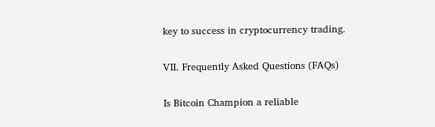key to success in cryptocurrency trading.

VII. Frequently Asked Questions (FAQs)

Is Bitcoin Champion a reliable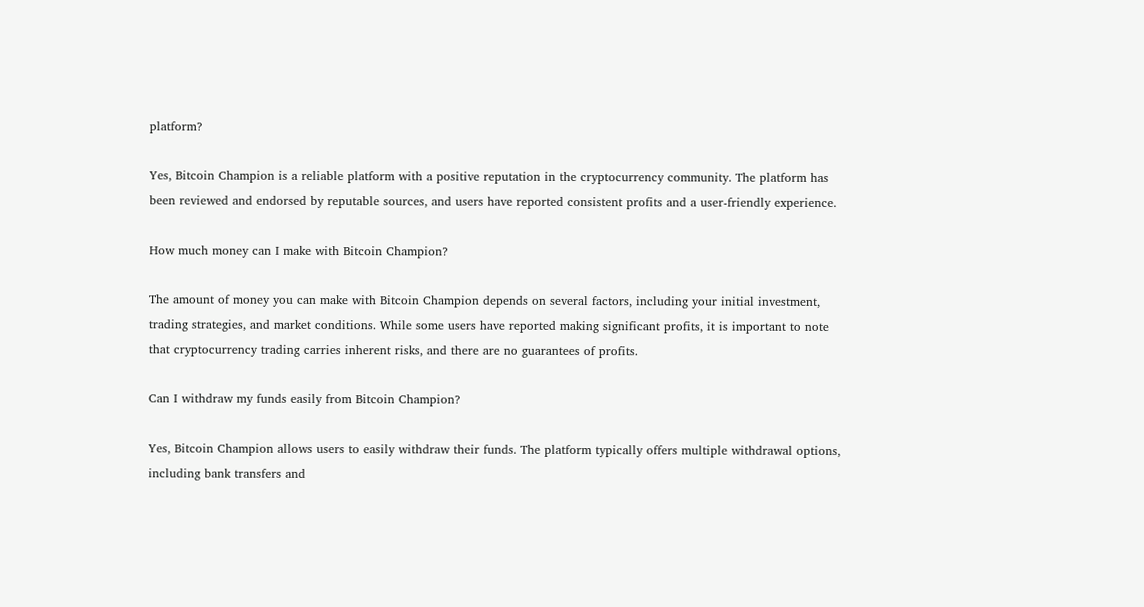platform?

Yes, Bitcoin Champion is a reliable platform with a positive reputation in the cryptocurrency community. The platform has been reviewed and endorsed by reputable sources, and users have reported consistent profits and a user-friendly experience.

How much money can I make with Bitcoin Champion?

The amount of money you can make with Bitcoin Champion depends on several factors, including your initial investment, trading strategies, and market conditions. While some users have reported making significant profits, it is important to note that cryptocurrency trading carries inherent risks, and there are no guarantees of profits.

Can I withdraw my funds easily from Bitcoin Champion?

Yes, Bitcoin Champion allows users to easily withdraw their funds. The platform typically offers multiple withdrawal options, including bank transfers and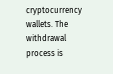cryptocurrency wallets. The withdrawal process is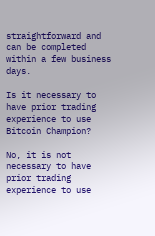straightforward and can be completed within a few business days.

Is it necessary to have prior trading experience to use Bitcoin Champion?

No, it is not necessary to have prior trading experience to use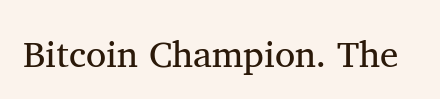Bitcoin Champion. The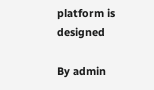platform is designed

By admin